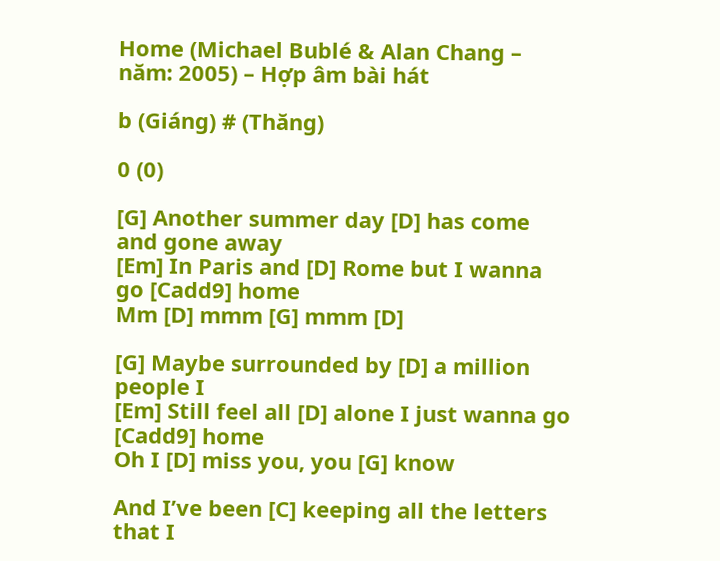Home (Michael Bublé & Alan Chang – năm: 2005) – Hợp âm bài hát

b (Giáng) # (Thăng)

0 (0)

[G] Another summer day [D] has come and gone away
[Em] In Paris and [D] Rome but I wanna go [Cadd9] home
Mm [D] mmm [G] mmm [D]

[G] Maybe surrounded by [D] a million people I
[Em] Still feel all [D] alone I just wanna go [Cadd9] home
Oh I [D] miss you, you [G] know

And I’ve been [C] keeping all the letters that I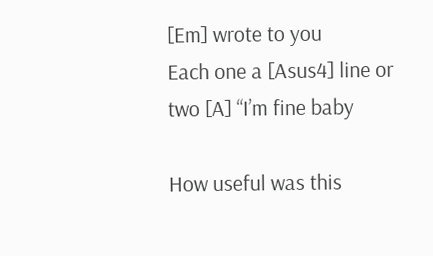[Em] wrote to you
Each one a [Asus4] line or two [A] “I’m fine baby

How useful was this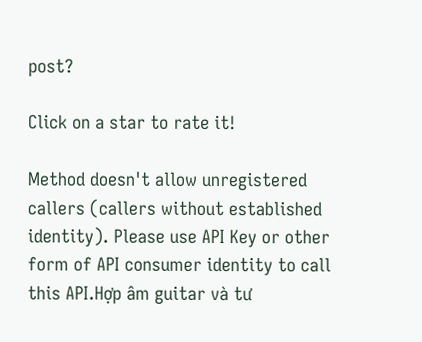post?

Click on a star to rate it!

Method doesn't allow unregistered callers (callers without established identity). Please use API Key or other form of API consumer identity to call this API.Hợp âm guitar và tư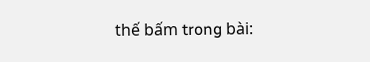thế bấm trong bài: